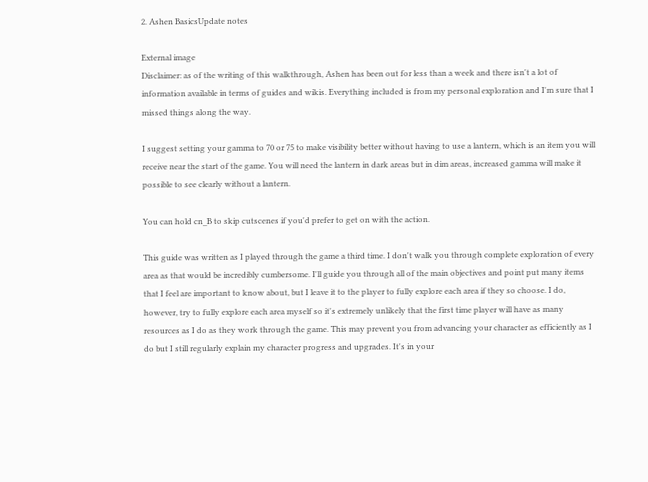2. Ashen BasicsUpdate notes

External image
Disclaimer: as of the writing of this walkthrough, Ashen has been out for less than a week and there isn't a lot of information available in terms of guides and wikis. Everything included is from my personal exploration and I'm sure that I missed things along the way.

I suggest setting your gamma to 70 or 75 to make visibility better without having to use a lantern, which is an item you will receive near the start of the game. You will need the lantern in dark areas but in dim areas, increased gamma will make it possible to see clearly without a lantern.

You can hold cn_B to skip cutscenes if you'd prefer to get on with the action.

This guide was written as I played through the game a third time. I don't walk you through complete exploration of every area as that would be incredibly cumbersome. I'll guide you through all of the main objectives and point put many items that I feel are important to know about, but I leave it to the player to fully explore each area if they so choose. I do, however, try to fully explore each area myself so it's extremely unlikely that the first time player will have as many resources as I do as they work through the game. This may prevent you from advancing your character as efficiently as I do but I still regularly explain my character progress and upgrades. It's in your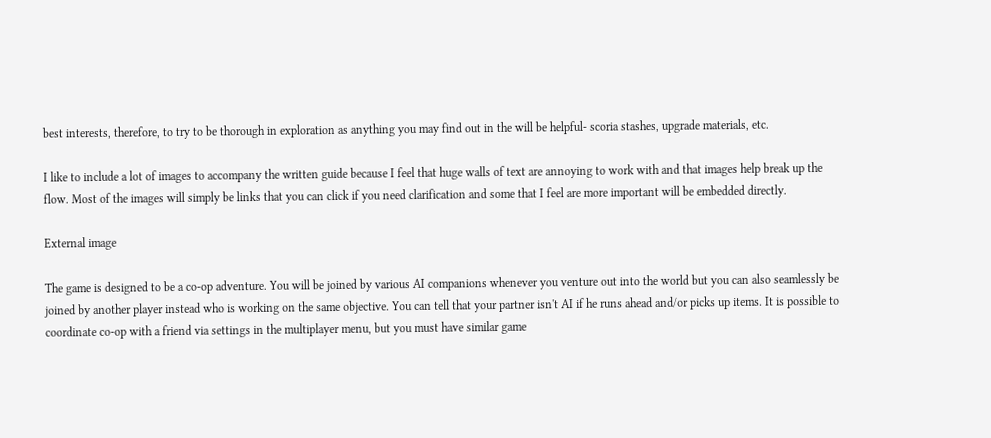best interests, therefore, to try to be thorough in exploration as anything you may find out in the will be helpful- scoria stashes, upgrade materials, etc.

I like to include a lot of images to accompany the written guide because I feel that huge walls of text are annoying to work with and that images help break up the flow. Most of the images will simply be links that you can click if you need clarification and some that I feel are more important will be embedded directly.

External image

The game is designed to be a co-op adventure. You will be joined by various AI companions whenever you venture out into the world but you can also seamlessly be joined by another player instead who is working on the same objective. You can tell that your partner isn't AI if he runs ahead and/or picks up items. It is possible to coordinate co-op with a friend via settings in the multiplayer menu, but you must have similar game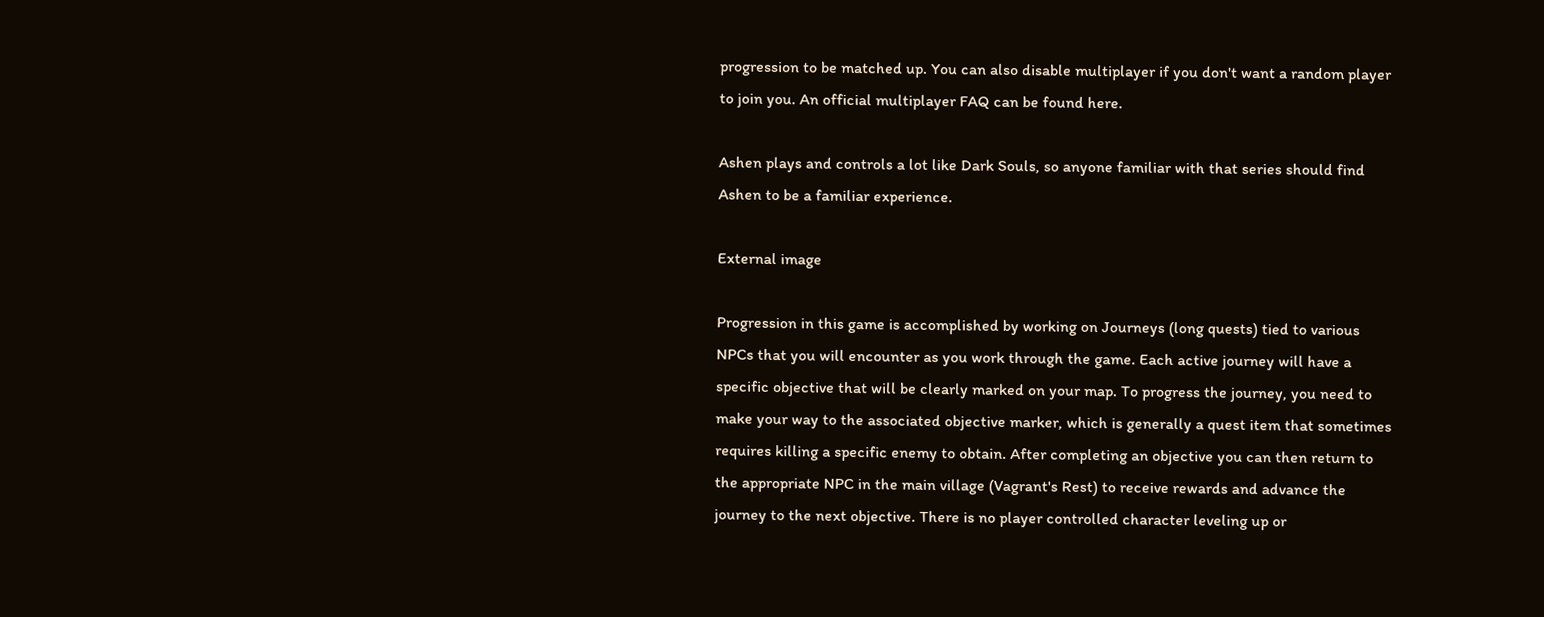progression to be matched up. You can also disable multiplayer if you don't want a random player to join you. An official multiplayer FAQ can be found here.

Ashen plays and controls a lot like Dark Souls, so anyone familiar with that series should find Ashen to be a familiar experience.

External image

Progression in this game is accomplished by working on Journeys (long quests) tied to various NPCs that you will encounter as you work through the game. Each active journey will have a specific objective that will be clearly marked on your map. To progress the journey, you need to make your way to the associated objective marker, which is generally a quest item that sometimes requires killing a specific enemy to obtain. After completing an objective you can then return to the appropriate NPC in the main village (Vagrant's Rest) to receive rewards and advance the journey to the next objective. There is no player controlled character leveling up or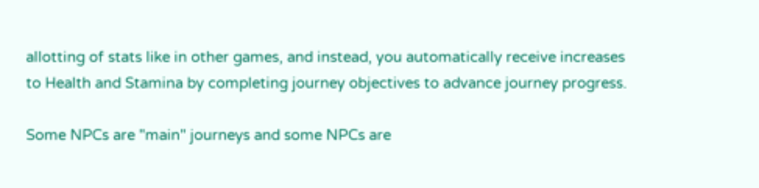allotting of stats like in other games, and instead, you automatically receive increases to Health and Stamina by completing journey objectives to advance journey progress.

Some NPCs are "main" journeys and some NPCs are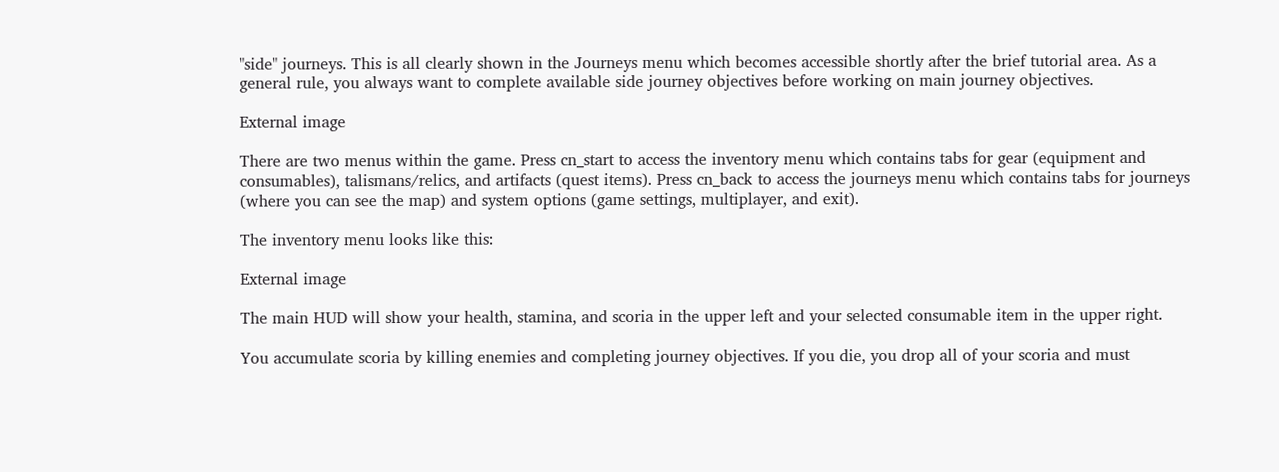"side" journeys. This is all clearly shown in the Journeys menu which becomes accessible shortly after the brief tutorial area. As a general rule, you always want to complete available side journey objectives before working on main journey objectives.

External image

There are two menus within the game. Press cn_start to access the inventory menu which contains tabs for gear (equipment and consumables), talismans/relics, and artifacts (quest items). Press cn_back to access the journeys menu which contains tabs for journeys (where you can see the map) and system options (game settings, multiplayer, and exit).

The inventory menu looks like this:

External image

The main HUD will show your health, stamina, and scoria in the upper left and your selected consumable item in the upper right.

You accumulate scoria by killing enemies and completing journey objectives. If you die, you drop all of your scoria and must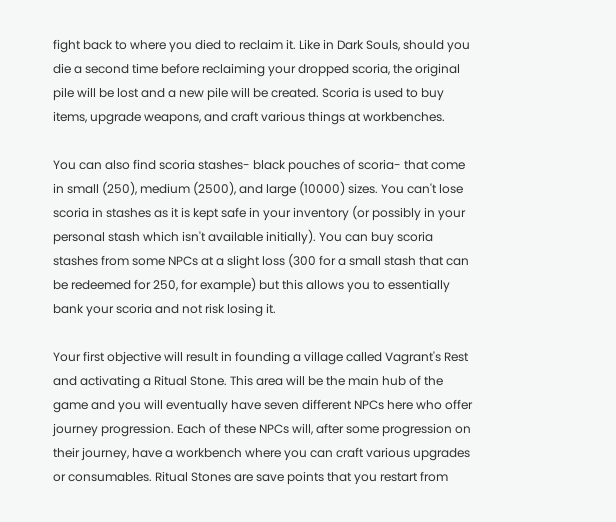fight back to where you died to reclaim it. Like in Dark Souls, should you die a second time before reclaiming your dropped scoria, the original pile will be lost and a new pile will be created. Scoria is used to buy items, upgrade weapons, and craft various things at workbenches.

You can also find scoria stashes- black pouches of scoria- that come in small (250), medium (2500), and large (10000) sizes. You can't lose scoria in stashes as it is kept safe in your inventory (or possibly in your personal stash which isn't available initially). You can buy scoria stashes from some NPCs at a slight loss (300 for a small stash that can be redeemed for 250, for example) but this allows you to essentially bank your scoria and not risk losing it.

Your first objective will result in founding a village called Vagrant's Rest and activating a Ritual Stone. This area will be the main hub of the game and you will eventually have seven different NPCs here who offer journey progression. Each of these NPCs will, after some progression on their journey, have a workbench where you can craft various upgrades or consumables. Ritual Stones are save points that you restart from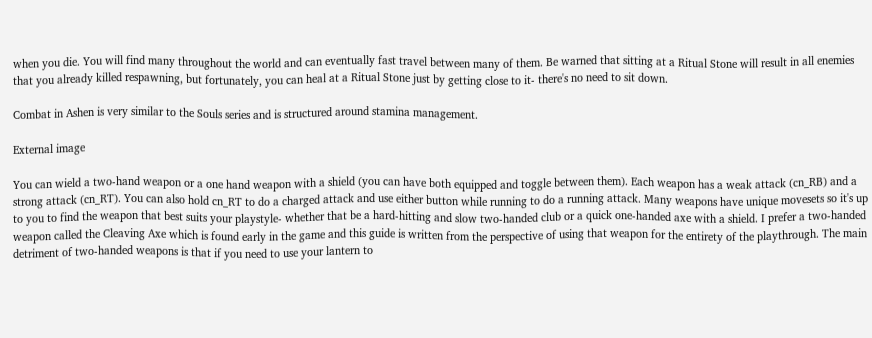when you die. You will find many throughout the world and can eventually fast travel between many of them. Be warned that sitting at a Ritual Stone will result in all enemies that you already killed respawning, but fortunately, you can heal at a Ritual Stone just by getting close to it- there's no need to sit down.

Combat in Ashen is very similar to the Souls series and is structured around stamina management.

External image

You can wield a two-hand weapon or a one hand weapon with a shield (you can have both equipped and toggle between them). Each weapon has a weak attack (cn_RB) and a strong attack (cn_RT). You can also hold cn_RT to do a charged attack and use either button while running to do a running attack. Many weapons have unique movesets so it's up to you to find the weapon that best suits your playstyle- whether that be a hard-hitting and slow two-handed club or a quick one-handed axe with a shield. I prefer a two-handed weapon called the Cleaving Axe which is found early in the game and this guide is written from the perspective of using that weapon for the entirety of the playthrough. The main detriment of two-handed weapons is that if you need to use your lantern to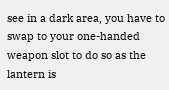see in a dark area, you have to swap to your one-handed weapon slot to do so as the lantern is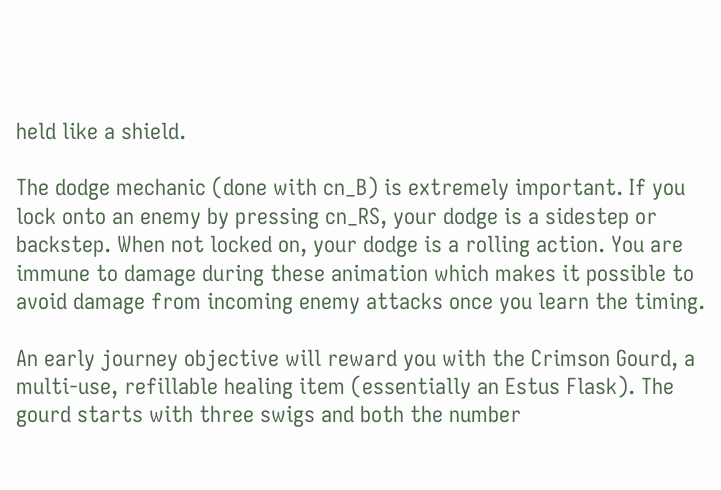held like a shield.

The dodge mechanic (done with cn_B) is extremely important. If you lock onto an enemy by pressing cn_RS, your dodge is a sidestep or backstep. When not locked on, your dodge is a rolling action. You are immune to damage during these animation which makes it possible to avoid damage from incoming enemy attacks once you learn the timing.

An early journey objective will reward you with the Crimson Gourd, a multi-use, refillable healing item (essentially an Estus Flask). The gourd starts with three swigs and both the number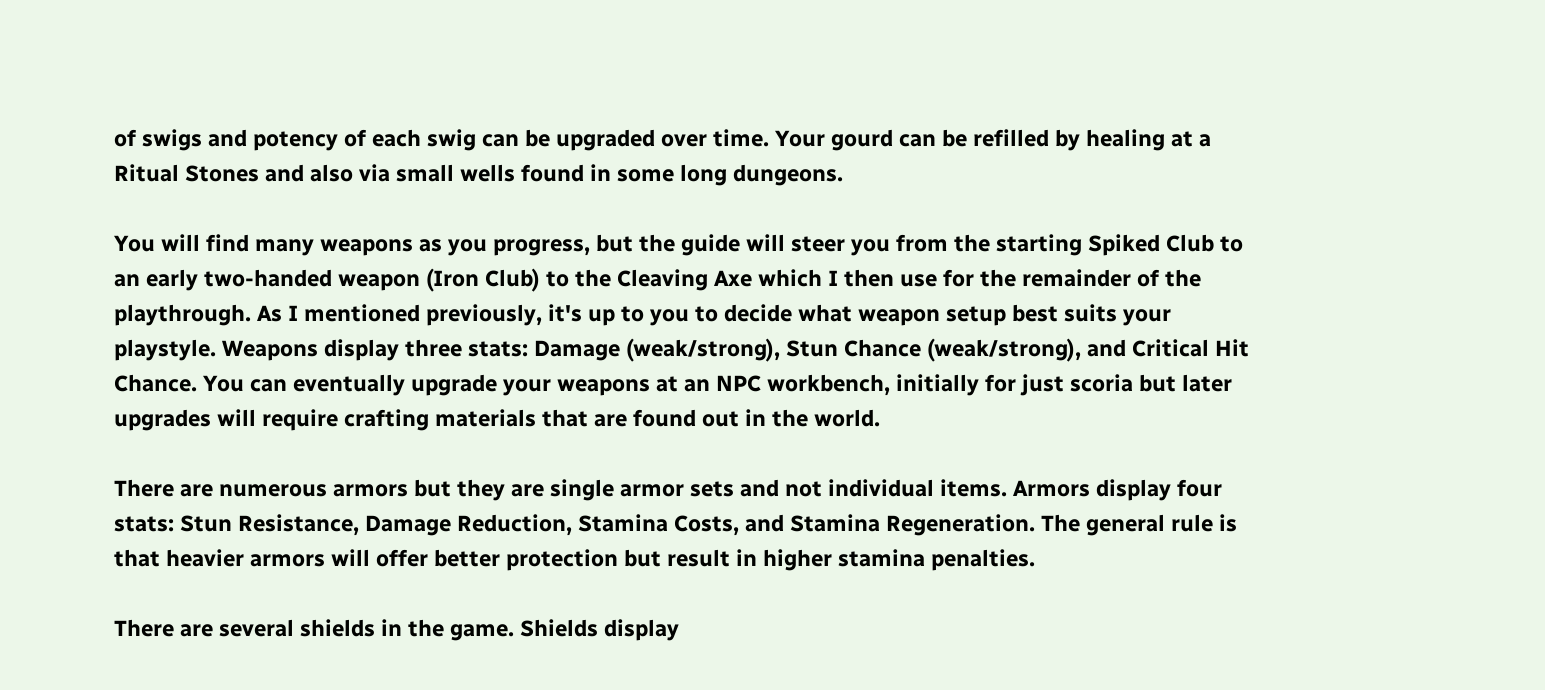of swigs and potency of each swig can be upgraded over time. Your gourd can be refilled by healing at a Ritual Stones and also via small wells found in some long dungeons.

You will find many weapons as you progress, but the guide will steer you from the starting Spiked Club to an early two-handed weapon (Iron Club) to the Cleaving Axe which I then use for the remainder of the playthrough. As I mentioned previously, it's up to you to decide what weapon setup best suits your playstyle. Weapons display three stats: Damage (weak/strong), Stun Chance (weak/strong), and Critical Hit Chance. You can eventually upgrade your weapons at an NPC workbench, initially for just scoria but later upgrades will require crafting materials that are found out in the world.

There are numerous armors but they are single armor sets and not individual items. Armors display four stats: Stun Resistance, Damage Reduction, Stamina Costs, and Stamina Regeneration. The general rule is that heavier armors will offer better protection but result in higher stamina penalties.

There are several shields in the game. Shields display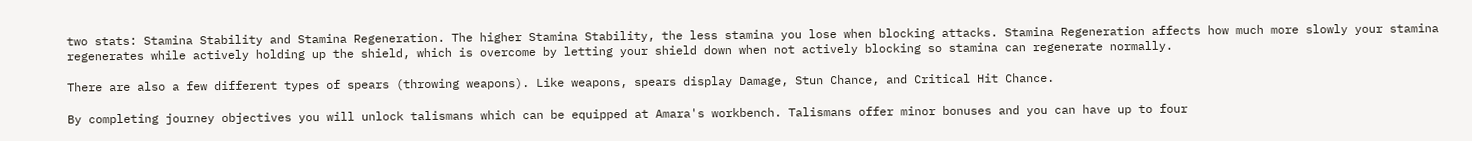two stats: Stamina Stability and Stamina Regeneration. The higher Stamina Stability, the less stamina you lose when blocking attacks. Stamina Regeneration affects how much more slowly your stamina regenerates while actively holding up the shield, which is overcome by letting your shield down when not actively blocking so stamina can regenerate normally.

There are also a few different types of spears (throwing weapons). Like weapons, spears display Damage, Stun Chance, and Critical Hit Chance.

By completing journey objectives you will unlock talismans which can be equipped at Amara's workbench. Talismans offer minor bonuses and you can have up to four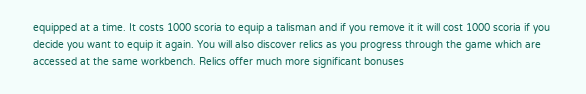equipped at a time. It costs 1000 scoria to equip a talisman and if you remove it it will cost 1000 scoria if you decide you want to equip it again. You will also discover relics as you progress through the game which are accessed at the same workbench. Relics offer much more significant bonuses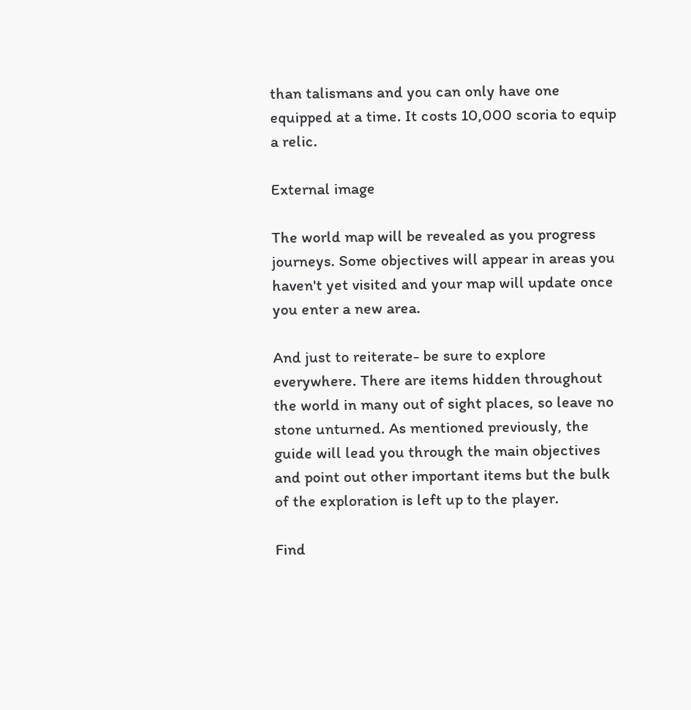than talismans and you can only have one equipped at a time. It costs 10,000 scoria to equip a relic.

External image

The world map will be revealed as you progress journeys. Some objectives will appear in areas you haven't yet visited and your map will update once you enter a new area.

And just to reiterate- be sure to explore everywhere. There are items hidden throughout the world in many out of sight places, so leave no stone unturned. As mentioned previously, the guide will lead you through the main objectives and point out other important items but the bulk of the exploration is left up to the player.

Find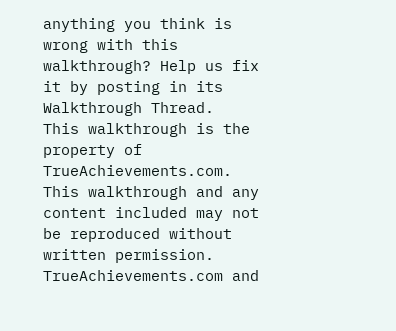anything you think is wrong with this walkthrough? Help us fix it by posting in its Walkthrough Thread.
This walkthrough is the property of TrueAchievements.com. This walkthrough and any content included may not be reproduced without written permission. TrueAchievements.com and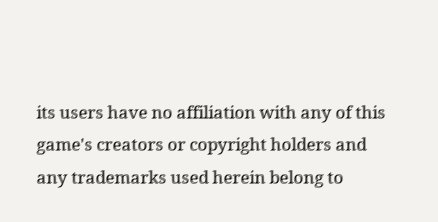its users have no affiliation with any of this game's creators or copyright holders and any trademarks used herein belong to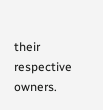their respective owners.